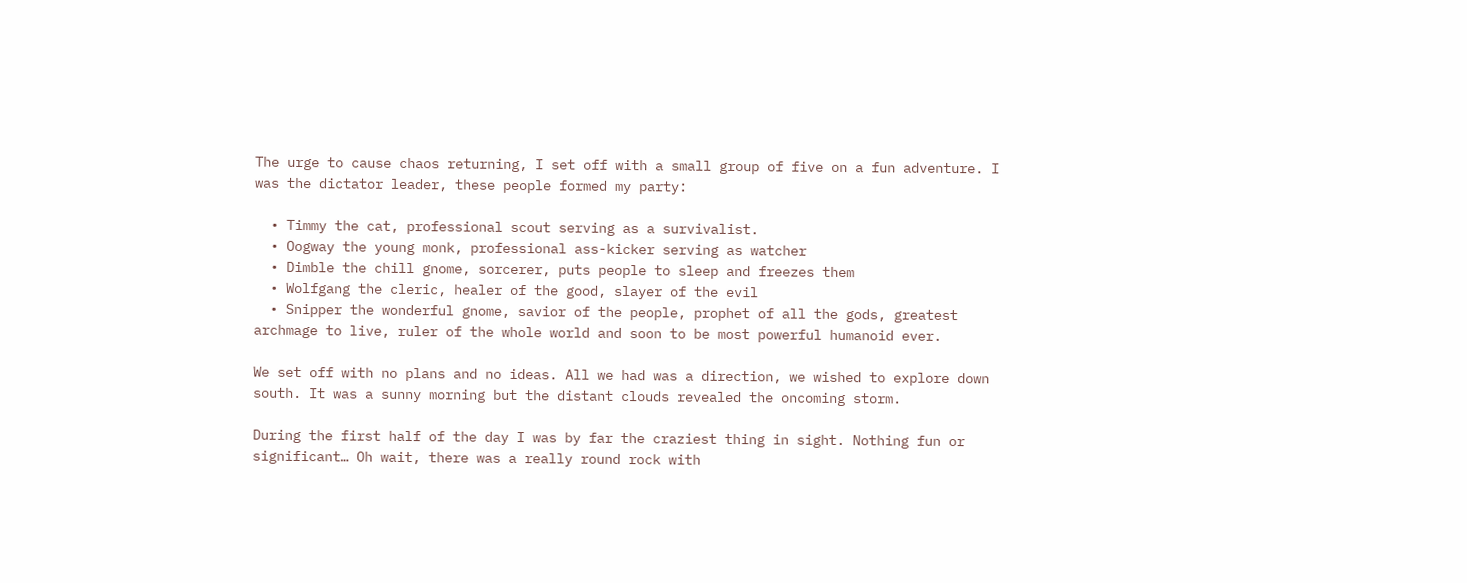The urge to cause chaos returning, I set off with a small group of five on a fun adventure. I was the dictator leader, these people formed my party:

  • Timmy the cat, professional scout serving as a survivalist.
  • Oogway the young monk, professional ass-kicker serving as watcher
  • Dimble the chill gnome, sorcerer, puts people to sleep and freezes them
  • Wolfgang the cleric, healer of the good, slayer of the evil
  • Snipper the wonderful gnome, savior of the people, prophet of all the gods, greatest archmage to live, ruler of the whole world and soon to be most powerful humanoid ever.

We set off with no plans and no ideas. All we had was a direction, we wished to explore down south. It was a sunny morning but the distant clouds revealed the oncoming storm.

During the first half of the day I was by far the craziest thing in sight. Nothing fun or significant… Oh wait, there was a really round rock with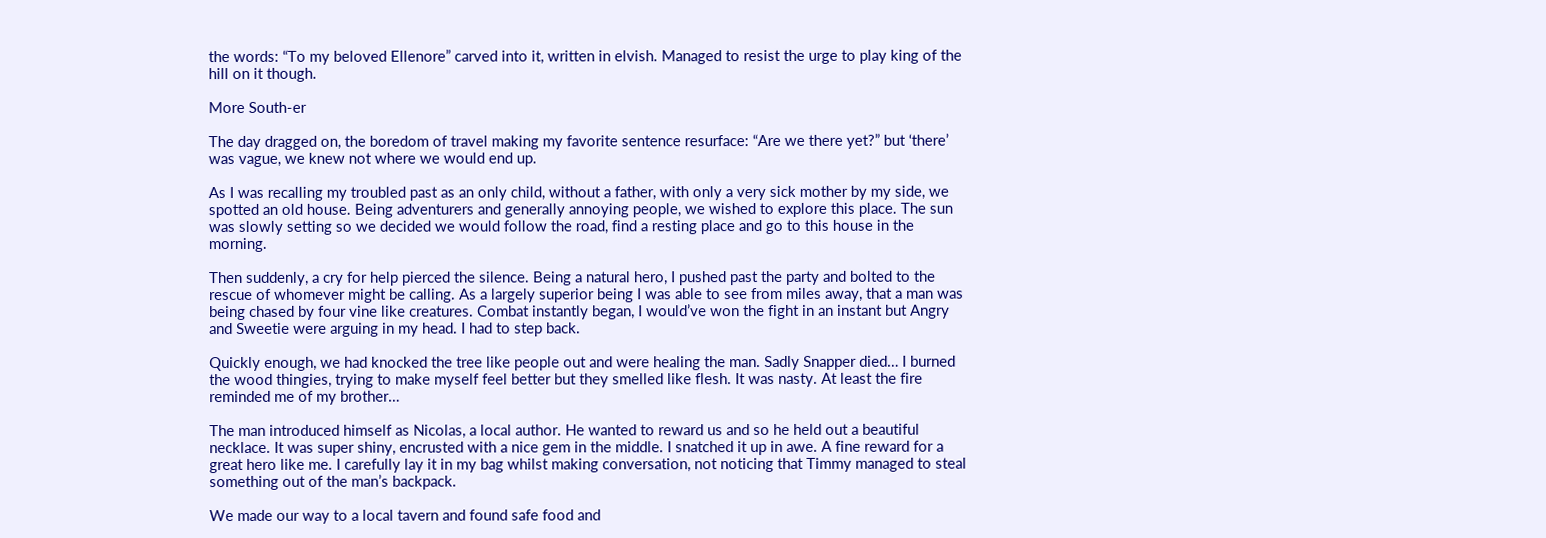the words: “To my beloved Ellenore” carved into it, written in elvish. Managed to resist the urge to play king of the hill on it though.

More South-er

The day dragged on, the boredom of travel making my favorite sentence resurface: “Are we there yet?” but ‘there’ was vague, we knew not where we would end up.

As I was recalling my troubled past as an only child, without a father, with only a very sick mother by my side, we spotted an old house. Being adventurers and generally annoying people, we wished to explore this place. The sun was slowly setting so we decided we would follow the road, find a resting place and go to this house in the morning.

Then suddenly, a cry for help pierced the silence. Being a natural hero, I pushed past the party and bolted to the rescue of whomever might be calling. As a largely superior being I was able to see from miles away, that a man was being chased by four vine like creatures. Combat instantly began, I would’ve won the fight in an instant but Angry and Sweetie were arguing in my head. I had to step back.

Quickly enough, we had knocked the tree like people out and were healing the man. Sadly Snapper died… I burned the wood thingies, trying to make myself feel better but they smelled like flesh. It was nasty. At least the fire reminded me of my brother…

The man introduced himself as Nicolas, a local author. He wanted to reward us and so he held out a beautiful necklace. It was super shiny, encrusted with a nice gem in the middle. I snatched it up in awe. A fine reward for a great hero like me. I carefully lay it in my bag whilst making conversation, not noticing that Timmy managed to steal something out of the man’s backpack.

We made our way to a local tavern and found safe food and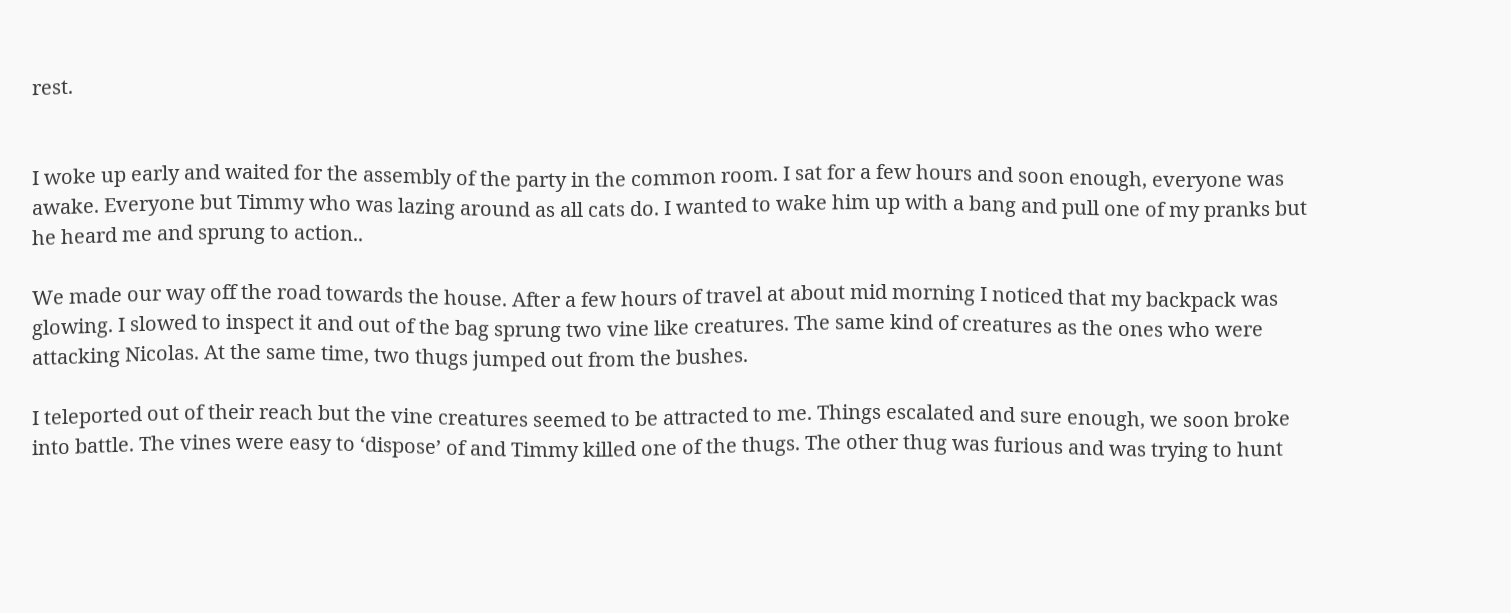rest.


I woke up early and waited for the assembly of the party in the common room. I sat for a few hours and soon enough, everyone was awake. Everyone but Timmy who was lazing around as all cats do. I wanted to wake him up with a bang and pull one of my pranks but he heard me and sprung to action..

We made our way off the road towards the house. After a few hours of travel at about mid morning I noticed that my backpack was glowing. I slowed to inspect it and out of the bag sprung two vine like creatures. The same kind of creatures as the ones who were attacking Nicolas. At the same time, two thugs jumped out from the bushes.

I teleported out of their reach but the vine creatures seemed to be attracted to me. Things escalated and sure enough, we soon broke into battle. The vines were easy to ‘dispose’ of and Timmy killed one of the thugs. The other thug was furious and was trying to hunt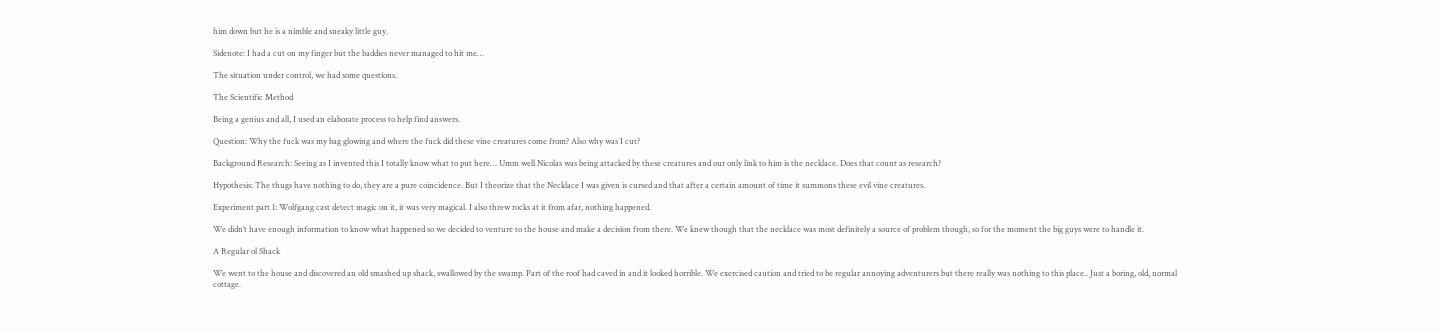him down but he is a nimble and sneaky little guy.

Sidenote: I had a cut on my finger but the baddies never managed to hit me…

The situation under control, we had some questions.

The Scientific Method

Being a genius and all, I used an elaborate process to help find answers.

Question: Why the fuck was my bag glowing and where the fuck did these vine creatures come from? Also why was I cut?

Background Research: Seeing as I invented this I totally know what to put here… Umm well Nicolas was being attacked by these creatures and our only link to him is the necklace. Does that count as research?

Hypothesis: The thugs have nothing to do, they are a pure coincidence. But I theorize that the Necklace I was given is cursed and that after a certain amount of time it summons these evil vine creatures.

Experiment part 1: Wolfgang cast detect magic on it, it was very magical. I also threw rocks at it from afar, nothing happened.

We didn’t have enough information to know what happened so we decided to venture to the house and make a decision from there. We knew though that the necklace was most definitely a source of problem though, so for the moment the big guys were to handle it.

A Regular ol Shack

We went to the house and discovered an old smashed up shack, swallowed by the swamp. Part of the roof had caved in and it looked horrible. We exercised caution and tried to be regular annoying adventurers but there really was nothing to this place.. Just a boring, old, normal cottage.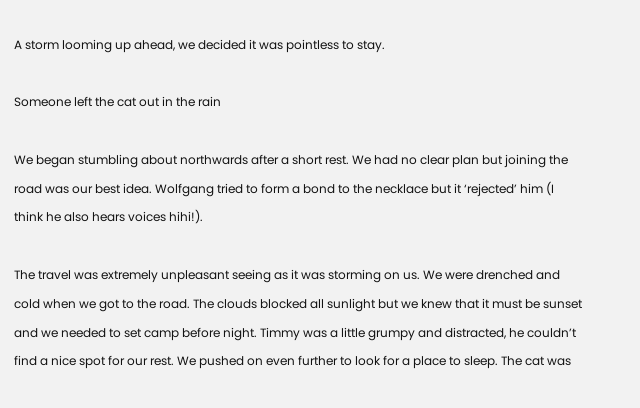A storm looming up ahead, we decided it was pointless to stay.

Someone left the cat out in the rain

We began stumbling about northwards after a short rest. We had no clear plan but joining the road was our best idea. Wolfgang tried to form a bond to the necklace but it ‘rejected’ him (I think he also hears voices hihi!).

The travel was extremely unpleasant seeing as it was storming on us. We were drenched and cold when we got to the road. The clouds blocked all sunlight but we knew that it must be sunset and we needed to set camp before night. Timmy was a little grumpy and distracted, he couldn’t find a nice spot for our rest. We pushed on even further to look for a place to sleep. The cat was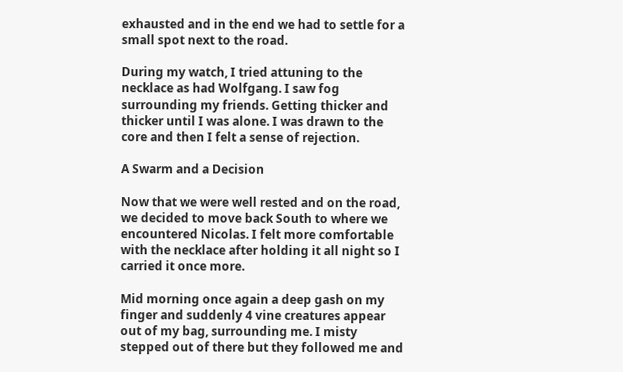exhausted and in the end we had to settle for a small spot next to the road.

During my watch, I tried attuning to the necklace as had Wolfgang. I saw fog surrounding my friends. Getting thicker and thicker until I was alone. I was drawn to the core and then I felt a sense of rejection.

A Swarm and a Decision

Now that we were well rested and on the road, we decided to move back South to where we encountered Nicolas. I felt more comfortable with the necklace after holding it all night so I carried it once more.

Mid morning once again a deep gash on my finger and suddenly 4 vine creatures appear out of my bag, surrounding me. I misty stepped out of there but they followed me and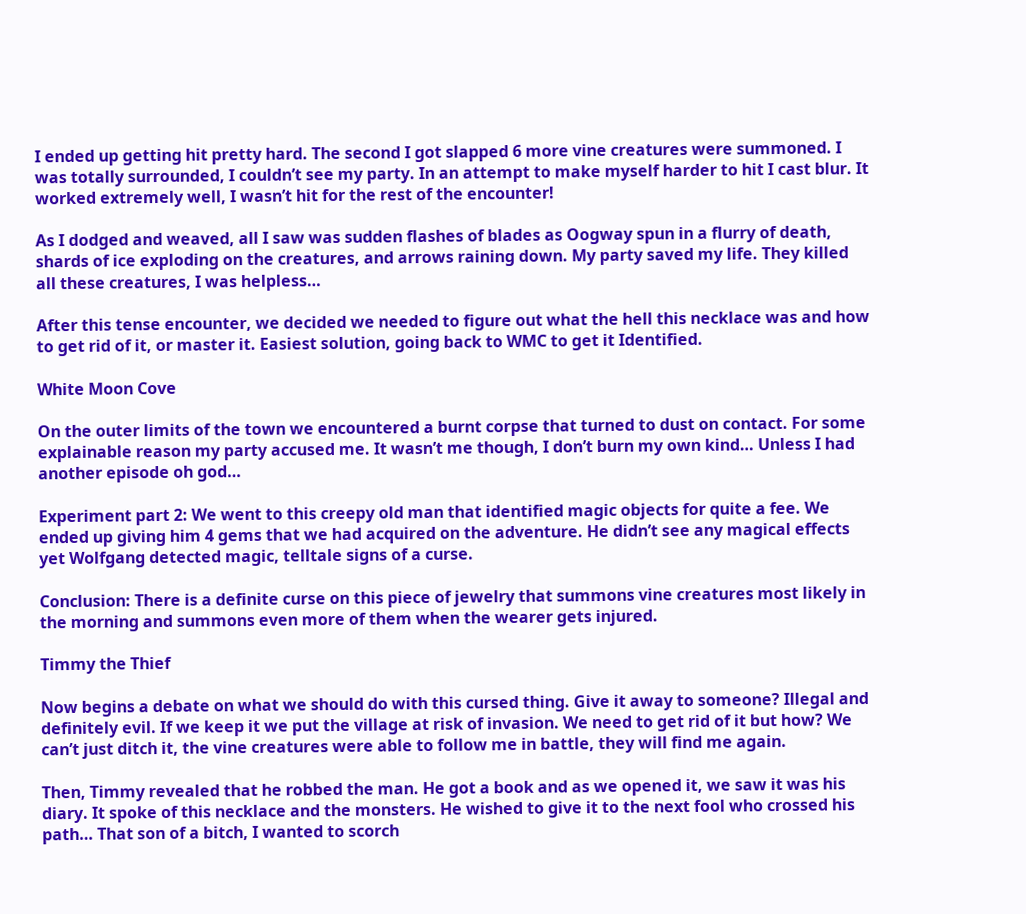I ended up getting hit pretty hard. The second I got slapped 6 more vine creatures were summoned. I was totally surrounded, I couldn’t see my party. In an attempt to make myself harder to hit I cast blur. It worked extremely well, I wasn’t hit for the rest of the encounter!

As I dodged and weaved, all I saw was sudden flashes of blades as Oogway spun in a flurry of death, shards of ice exploding on the creatures, and arrows raining down. My party saved my life. They killed all these creatures, I was helpless…

After this tense encounter, we decided we needed to figure out what the hell this necklace was and how to get rid of it, or master it. Easiest solution, going back to WMC to get it Identified.

White Moon Cove

On the outer limits of the town we encountered a burnt corpse that turned to dust on contact. For some explainable reason my party accused me. It wasn’t me though, I don’t burn my own kind… Unless I had another episode oh god…

Experiment part 2: We went to this creepy old man that identified magic objects for quite a fee. We ended up giving him 4 gems that we had acquired on the adventure. He didn’t see any magical effects yet Wolfgang detected magic, telltale signs of a curse.

Conclusion: There is a definite curse on this piece of jewelry that summons vine creatures most likely in the morning and summons even more of them when the wearer gets injured.

Timmy the Thief

Now begins a debate on what we should do with this cursed thing. Give it away to someone? Illegal and definitely evil. If we keep it we put the village at risk of invasion. We need to get rid of it but how? We can’t just ditch it, the vine creatures were able to follow me in battle, they will find me again.

Then, Timmy revealed that he robbed the man. He got a book and as we opened it, we saw it was his diary. It spoke of this necklace and the monsters. He wished to give it to the next fool who crossed his path… That son of a bitch, I wanted to scorch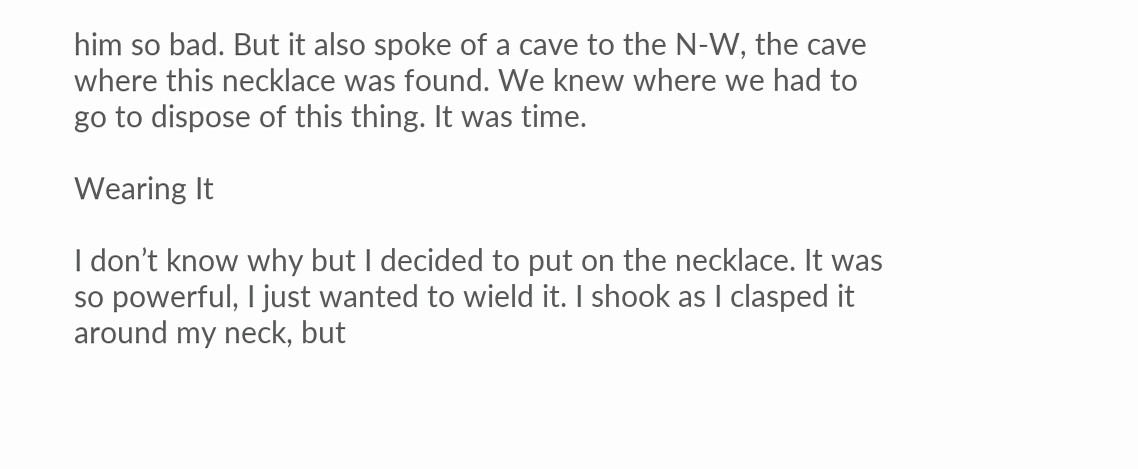him so bad. But it also spoke of a cave to the N-W, the cave where this necklace was found. We knew where we had to go to dispose of this thing. It was time.

Wearing It

I don’t know why but I decided to put on the necklace. It was so powerful, I just wanted to wield it. I shook as I clasped it around my neck, but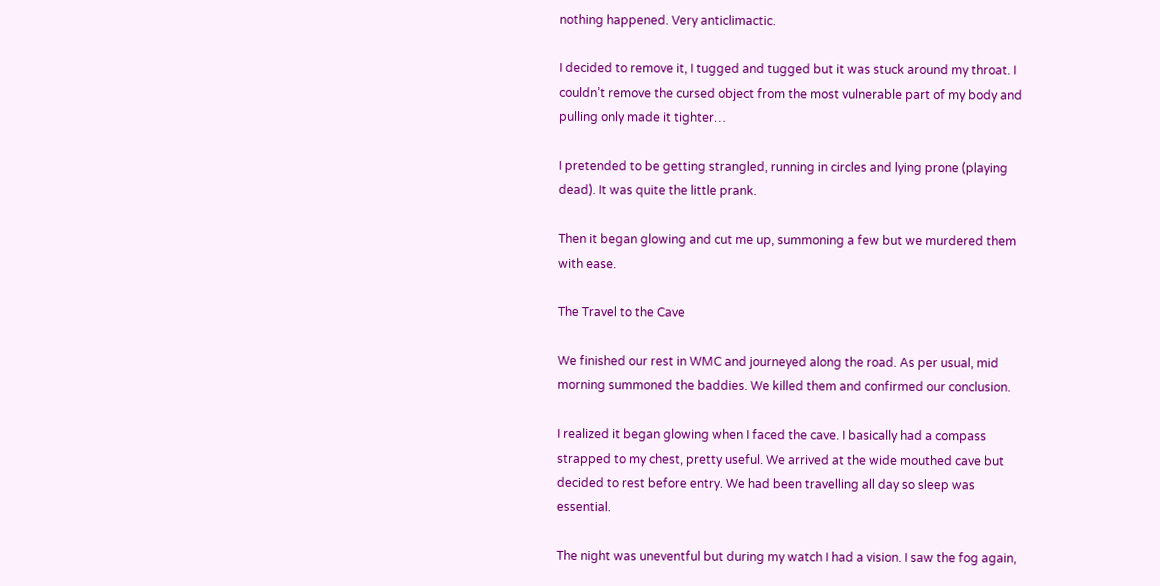nothing happened. Very anticlimactic.

I decided to remove it, I tugged and tugged but it was stuck around my throat. I couldn’t remove the cursed object from the most vulnerable part of my body and pulling only made it tighter…

I pretended to be getting strangled, running in circles and lying prone (playing dead). It was quite the little prank.

Then it began glowing and cut me up, summoning a few but we murdered them with ease.

The Travel to the Cave

We finished our rest in WMC and journeyed along the road. As per usual, mid morning summoned the baddies. We killed them and confirmed our conclusion.

I realized it began glowing when I faced the cave. I basically had a compass strapped to my chest, pretty useful. We arrived at the wide mouthed cave but decided to rest before entry. We had been travelling all day so sleep was essential.

The night was uneventful but during my watch I had a vision. I saw the fog again,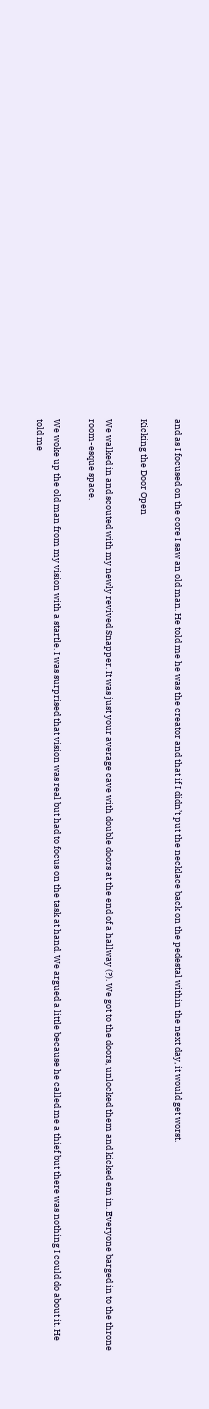and as I focused on the core I saw an old man. He told me he was the creator and that if I didn’t put the necklace back on the pedestal within the next day, it would get worst.

Kicking the Door Open

We walked in and scouted with my newly revived Snapper. It was just your average cave with double doors at the end of a hallway (?). We got to the doors, unlocked them and kicked em in. Everyone barged in to the throne room-esque space.

We woke up the old man from my vision with a startle. I was surprised that vision was real but had to focus on the task at hand. We argued a little because he called me a thief but there was nothing I could do about it. He told me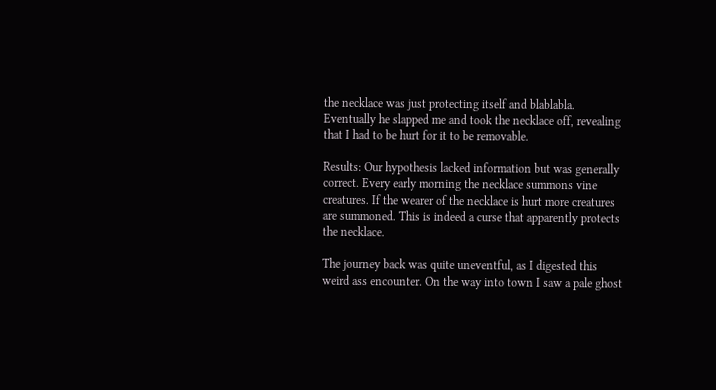the necklace was just protecting itself and blablabla. Eventually he slapped me and took the necklace off, revealing that I had to be hurt for it to be removable.

Results: Our hypothesis lacked information but was generally correct. Every early morning the necklace summons vine creatures. If the wearer of the necklace is hurt more creatures are summoned. This is indeed a curse that apparently protects the necklace.

The journey back was quite uneventful, as I digested this weird ass encounter. On the way into town I saw a pale ghost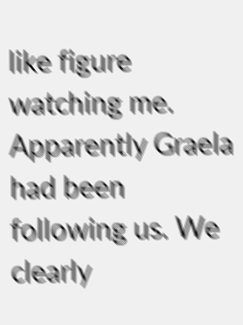like figure watching me. Apparently Graela had been following us. We clearly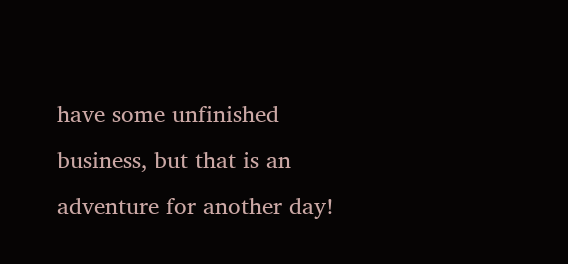have some unfinished business, but that is an adventure for another day!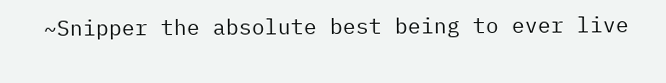~Snipper the absolute best being to ever live